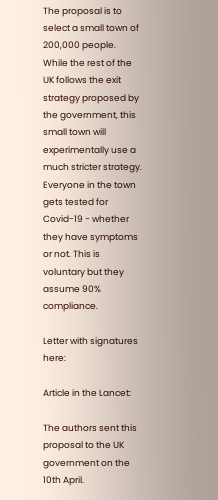The proposal is to select a small town of 200,000 people. While the rest of the UK follows the exit strategy proposed by the government, this small town will experimentally use a much stricter strategy. Everyone in the town gets tested for Covid-19 - whether they have symptoms or not. This is voluntary but they assume 90% compliance.

Letter with signatures here:

Article in the Lancet:

The authors sent this proposal to the UK government on the 10th April.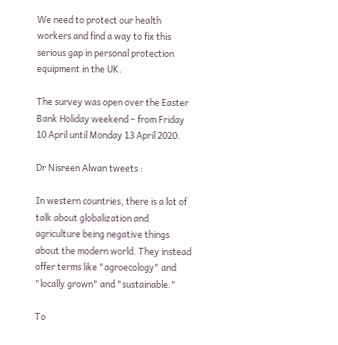We need to protect our health workers and find a way to fix this serious gap in personal protection equipment in the UK.

The survey was open over the Easter Bank Holiday weekend – from Friday 10 April until Monday 13 April 2020.

Dr Nisreen Alwan tweets :

In western countries, there is a lot of talk about globalization and agriculture being negative things about the modern world. They instead offer terms like "agroecology" and "locally grown" and "sustainable."

To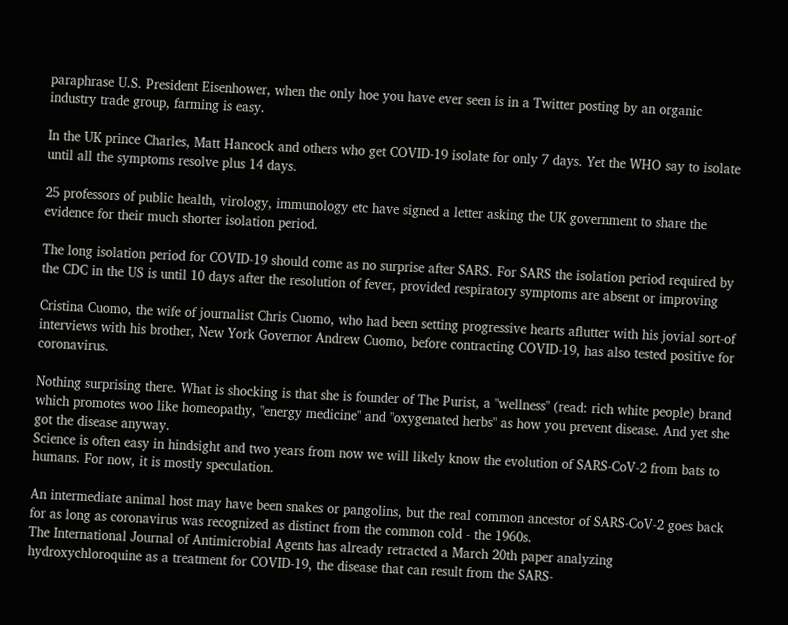paraphrase U.S. President Eisenhower, when the only hoe you have ever seen is in a Twitter posting by an organic industry trade group, farming is easy.

In the UK prince Charles, Matt Hancock and others who get COVID-19 isolate for only 7 days. Yet the WHO say to isolate until all the symptoms resolve plus 14 days.

25 professors of public health, virology, immunology etc have signed a letter asking the UK government to share the evidence for their much shorter isolation period.

The long isolation period for COVID-19 should come as no surprise after SARS. For SARS the isolation period required by the CDC in the US is until 10 days after the resolution of fever, provided respiratory symptoms are absent or improving

Cristina Cuomo, the wife of journalist Chris Cuomo, who had been setting progressive hearts aflutter with his jovial sort-of interviews with his brother, New York Governor Andrew Cuomo, before contracting COVID-19, has also tested positive for coronavirus.

Nothing surprising there. What is shocking is that she is founder of The Purist, a "wellness" (read: rich white people) brand which promotes woo like homeopathy, "energy medicine" and "oxygenated herbs" as how you prevent disease. And yet she got the disease anyway.
Science is often easy in hindsight and two years from now we will likely know the evolution of SARS-CoV-2 from bats to humans. For now, it is mostly speculation.

An intermediate animal host may have been snakes or pangolins, but the real common ancestor of SARS-CoV-2 goes back for as long as coronavirus was recognized as distinct from the common cold - the 1960s.
The International Journal of Antimicrobial Agents has already retracted a March 20th paper analyzing hydroxychloroquine as a treatment for COVID-19, the disease that can result from the SARS-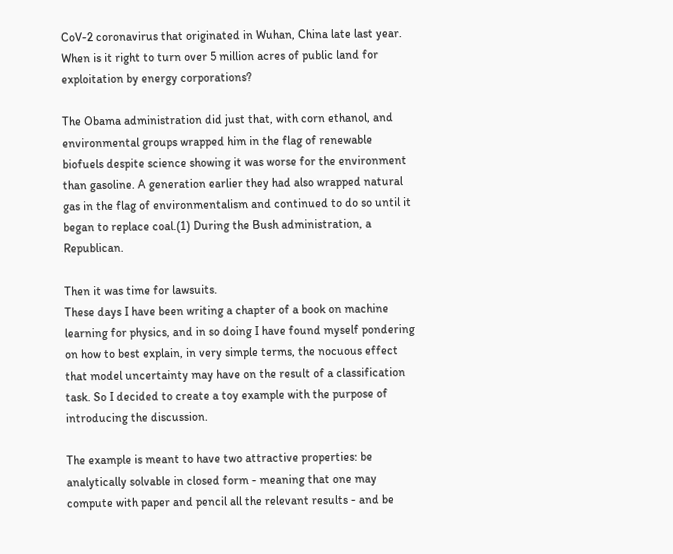CoV-2 coronavirus that originated in Wuhan, China late last year.
When is it right to turn over 5 million acres of public land for exploitation by energy corporations?

The Obama administration did just that, with corn ethanol, and environmental groups wrapped him in the flag of renewable biofuels despite science showing it was worse for the environment than gasoline. A generation earlier they had also wrapped natural gas in the flag of environmentalism and continued to do so until it began to replace coal.(1) During the Bush administration, a Republican.

Then it was time for lawsuits.
These days I have been writing a chapter of a book on machine learning for physics, and in so doing I have found myself pondering on how to best explain, in very simple terms, the nocuous effect that model uncertainty may have on the result of a classification task. So I decided to create a toy example with the purpose of introducing the discussion.

The example is meant to have two attractive properties: be analytically solvable in closed form - meaning that one may compute with paper and pencil all the relevant results - and be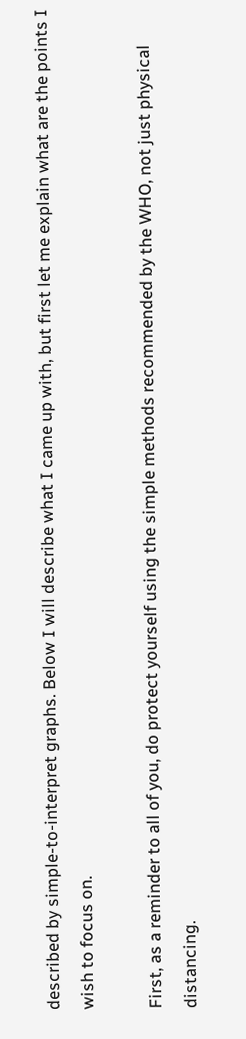described by simple-to-interpret graphs. Below I will describe what I came up with, but first let me explain what are the points I wish to focus on.

First, as a reminder to all of you, do protect yourself using the simple methods recommended by the WHO, not just physical distancing.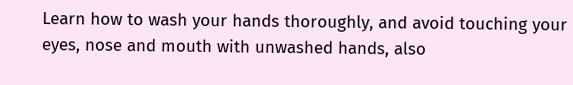Learn how to wash your hands thoroughly, and avoid touching your eyes, nose and mouth with unwashed hands, also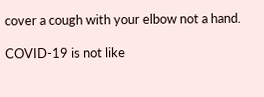cover a cough with your elbow not a hand.

COVID-19 is not like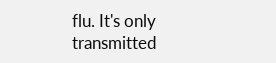flu. It's only transmitted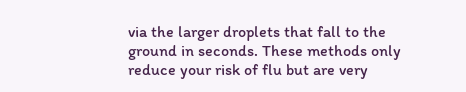via the larger droplets that fall to the ground in seconds. These methods only reduce your risk of flu but are very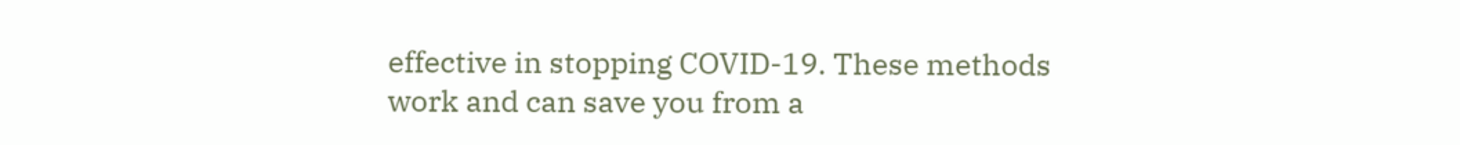effective in stopping COVID-19. These methods work and can save you from a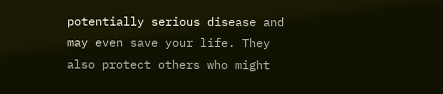potentially serious disease and may even save your life. They also protect others who might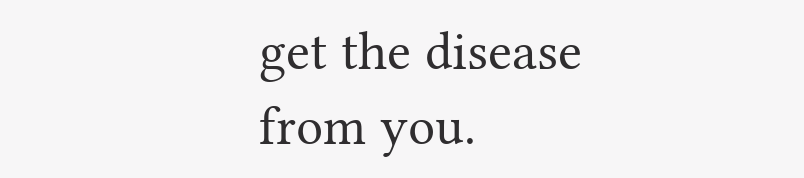get the disease from you.